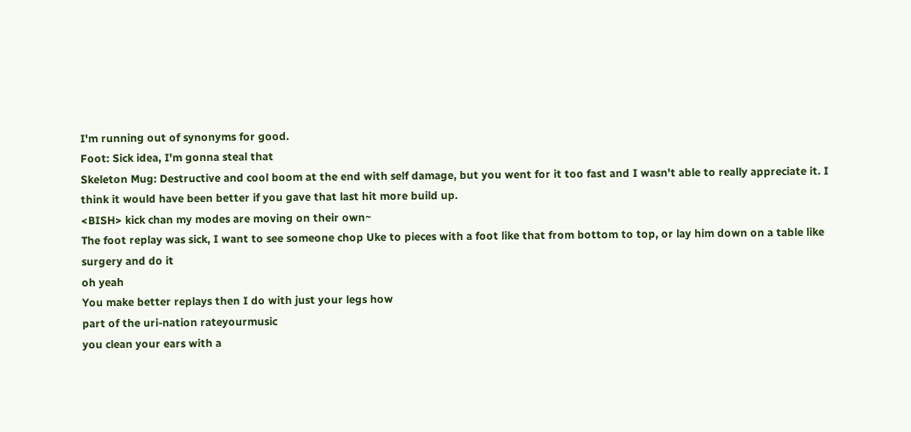I'm running out of synonyms for good.
Foot: Sick idea, I'm gonna steal that
Skeleton Mug: Destructive and cool boom at the end with self damage, but you went for it too fast and I wasn't able to really appreciate it. I think it would have been better if you gave that last hit more build up.
<BISH> kick chan my modes are moving on their own~
The foot replay was sick, I want to see someone chop Uke to pieces with a foot like that from bottom to top, or lay him down on a table like surgery and do it
oh yeah
You make better replays then I do with just your legs how
part of the uri-nation rateyourmusic
you clean your ears with a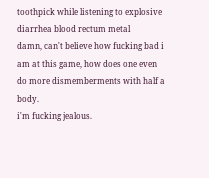toothpick while listening to explosive diarrhea blood rectum metal
damn, can't believe how fucking bad i am at this game, how does one even do more dismemberments with half a body.
i'm fucking jealous.